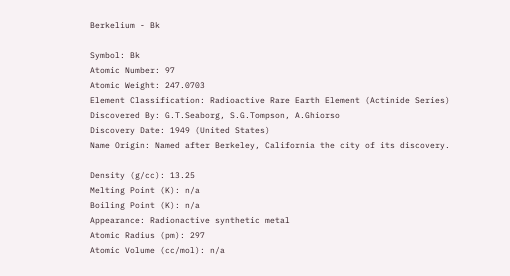Berkelium - Bk

Symbol: Bk
Atomic Number: 97
Atomic Weight: 247.0703
Element Classification: Radioactive Rare Earth Element (Actinide Series)
Discovered By: G.T.Seaborg, S.G.Tompson, A.Ghiorso
Discovery Date: 1949 (United States)
Name Origin: Named after Berkeley, California the city of its discovery.

Density (g/cc): 13.25
Melting Point (K): n/a
Boiling Point (K): n/a
Appearance: Radionactive synthetic metal
Atomic Radius (pm): 297
Atomic Volume (cc/mol): n/a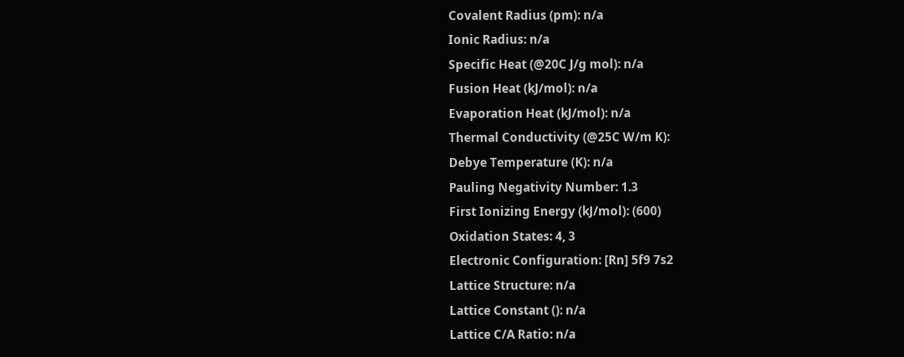Covalent Radius (pm): n/a
Ionic Radius: n/a
Specific Heat (@20C J/g mol): n/a
Fusion Heat (kJ/mol): n/a
Evaporation Heat (kJ/mol): n/a
Thermal Conductivity (@25C W/m K):
Debye Temperature (K): n/a
Pauling Negativity Number: 1.3
First Ionizing Energy (kJ/mol): (600)
Oxidation States: 4, 3
Electronic Configuration: [Rn] 5f9 7s2
Lattice Structure: n/a
Lattice Constant (): n/a
Lattice C/A Ratio: n/a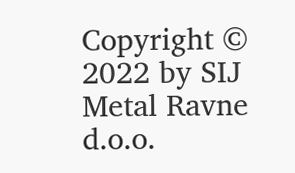Copyright © 2022 by SIJ Metal Ravne d.o.o.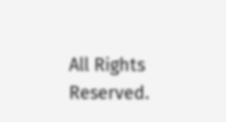All Rights Reserved.